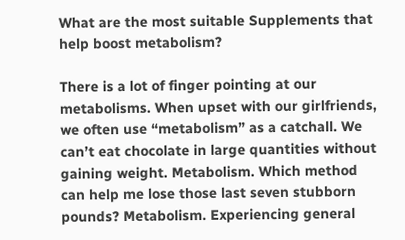What are the most suitable Supplements that help boost metabolism?

There is a lot of finger pointing at our metabolisms. When upset with our girlfriends, we often use “metabolism” as a catchall. We can’t eat chocolate in large quantities without gaining weight. Metabolism. Which method can help me lose those last seven stubborn pounds? Metabolism. Experiencing general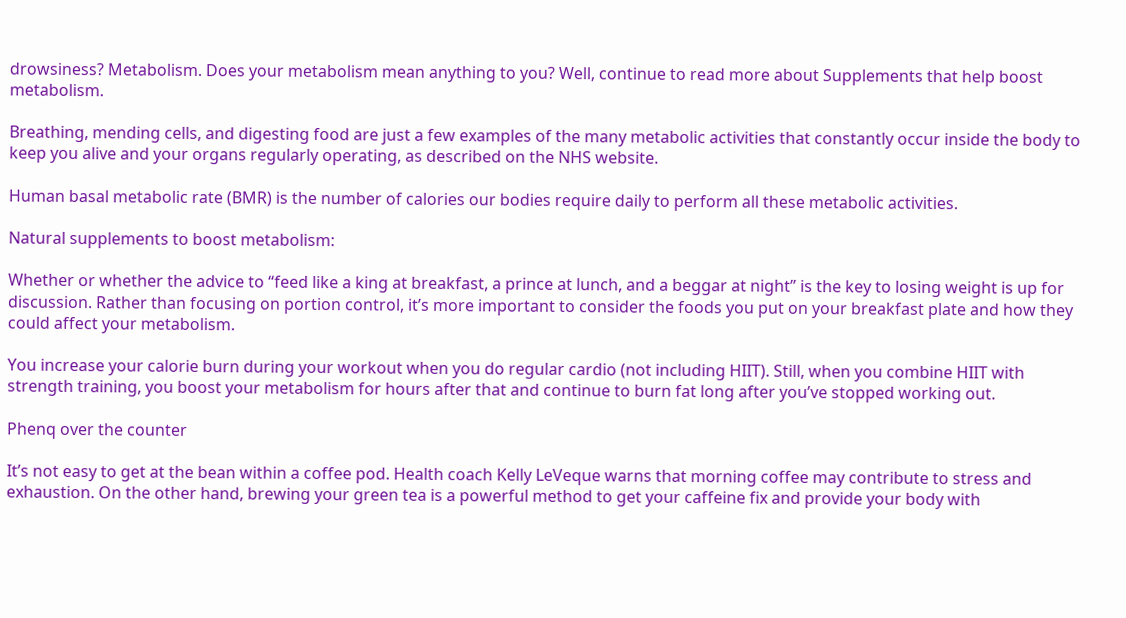drowsiness? Metabolism. Does your metabolism mean anything to you? Well, continue to read more about Supplements that help boost metabolism.

Breathing, mending cells, and digesting food are just a few examples of the many metabolic activities that constantly occur inside the body to keep you alive and your organs regularly operating, as described on the NHS website.

Human basal metabolic rate (BMR) is the number of calories our bodies require daily to perform all these metabolic activities.

Natural supplements to boost metabolism:

Whether or whether the advice to “feed like a king at breakfast, a prince at lunch, and a beggar at night” is the key to losing weight is up for discussion. Rather than focusing on portion control, it’s more important to consider the foods you put on your breakfast plate and how they could affect your metabolism.

You increase your calorie burn during your workout when you do regular cardio (not including HIIT). Still, when you combine HIIT with strength training, you boost your metabolism for hours after that and continue to burn fat long after you’ve stopped working out.

Phenq over the counter

It’s not easy to get at the bean within a coffee pod. Health coach Kelly LeVeque warns that morning coffee may contribute to stress and exhaustion. On the other hand, brewing your green tea is a powerful method to get your caffeine fix and provide your body with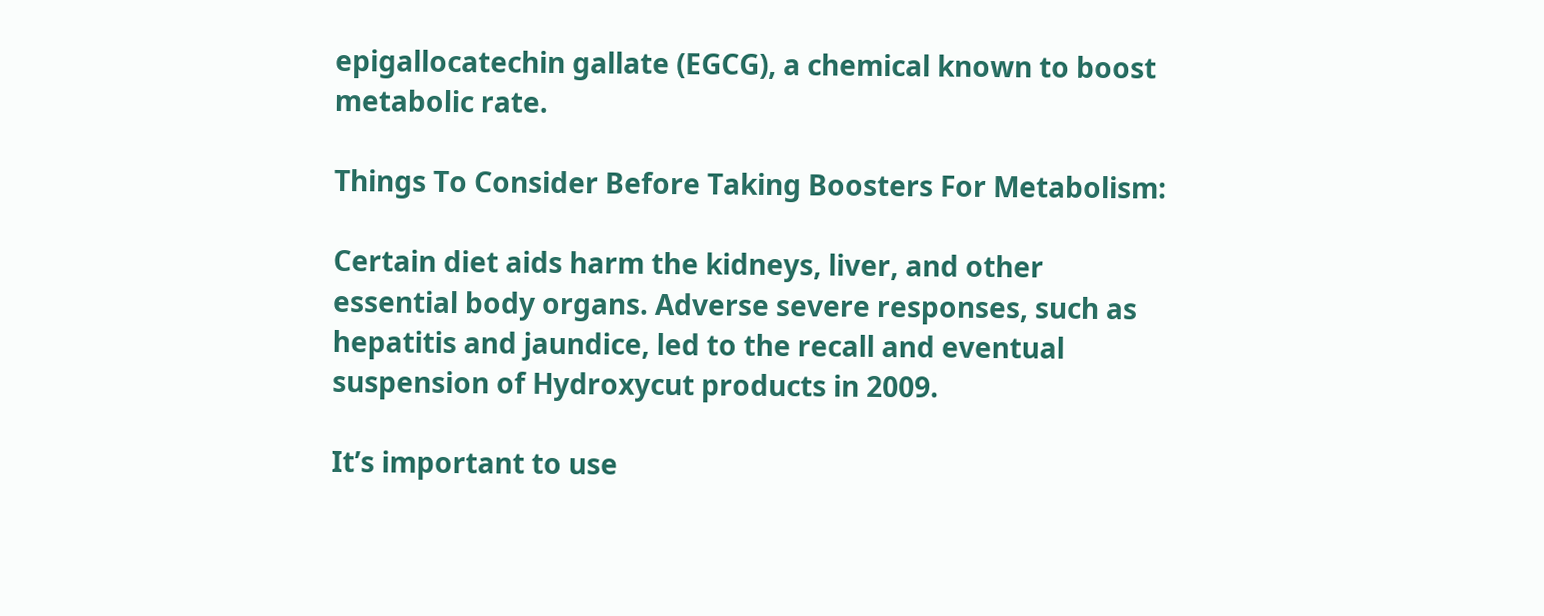epigallocatechin gallate (EGCG), a chemical known to boost metabolic rate.

Things To Consider Before Taking Boosters For Metabolism:

Certain diet aids harm the kidneys, liver, and other essential body organs. Adverse severe responses, such as hepatitis and jaundice, led to the recall and eventual suspension of Hydroxycut products in 2009.

It’s important to use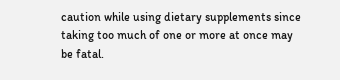caution while using dietary supplements since taking too much of one or more at once may be fatal.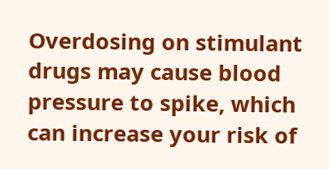Overdosing on stimulant drugs may cause blood pressure to spike, which can increase your risk of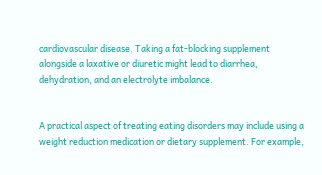cardiovascular disease. Taking a fat-blocking supplement alongside a laxative or diuretic might lead to diarrhea, dehydration, and an electrolyte imbalance.


A practical aspect of treating eating disorders may include using a weight reduction medication or dietary supplement. For example,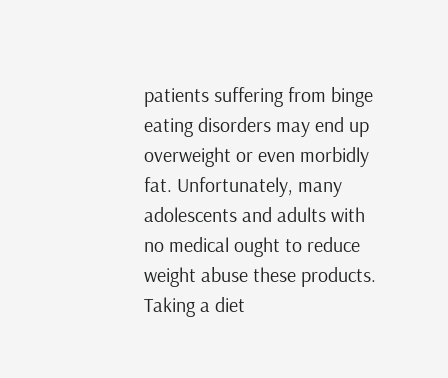patients suffering from binge eating disorders may end up overweight or even morbidly fat. Unfortunately, many adolescents and adults with no medical ought to reduce weight abuse these products. Taking a diet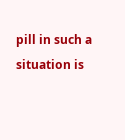pill in such a situation is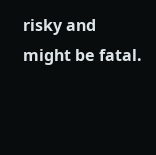risky and might be fatal.